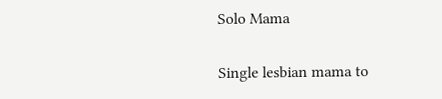Solo Mama

Single lesbian mama to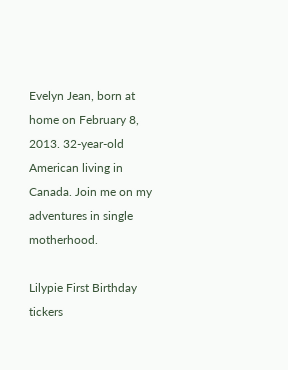Evelyn Jean, born at home on February 8, 2013. 32-year-old American living in Canada. Join me on my adventures in single motherhood.

Lilypie First Birthday tickers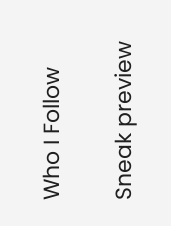Who I Follow

Sneak preview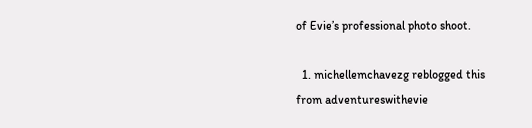of Evie’s professional photo shoot.

  1. michellemchavezg reblogged this from adventureswithevie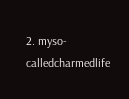2. myso-calledcharmedlife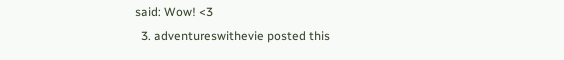said: Wow! <3
  3. adventureswithevie posted this